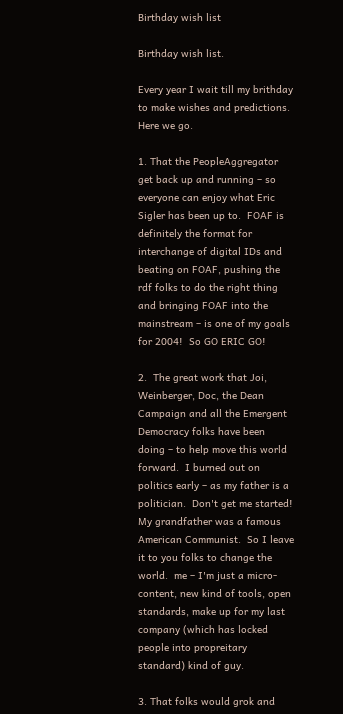Birthday wish list

Birthday wish list.

Every year I wait till my brithday to make wishes and predictions.  Here we go.

1. That the PeopleAggregator get back up and running – so everyone can enjoy what Eric Sigler has been up to.  FOAF is definitely the format for interchange of digital IDs and beating on FOAF, pushing the rdf folks to do the right thing and bringing FOAF into the mainstream – is one of my goals for 2004!  So GO ERIC GO!

2.  The great work that Joi, Weinberger, Doc, the Dean Campaign and all the Emergent Democracy folks have been doing – to help move this world forward.  I burned out on politics early – as my father is a politician.  Don't get me started!  My grandfather was a famous American Communist.  So I leave it to you folks to change the world.  me – I'm just a micro-content, new kind of tools, open standards, make up for my last company (which has locked people into propreitary standard) kind of guy.

3. That folks would grok and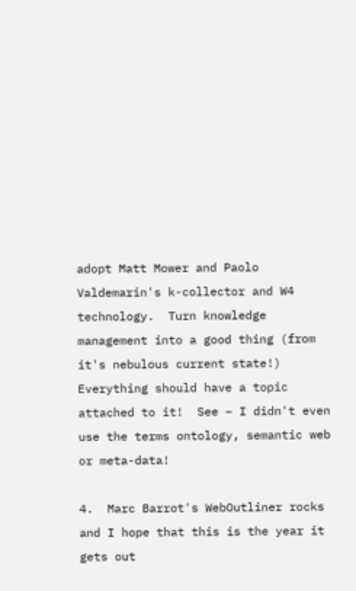adopt Matt Mower and Paolo Valdemarin's k-collector and W4 technology.  Turn knowledge management into a good thing (from it's nebulous current state!)  Everything should have a topic attached to it!  See – I didn't even use the terms ontology, semantic web or meta-data!

4.  Marc Barrot's WebOutliner rocks and I hope that this is the year it gets out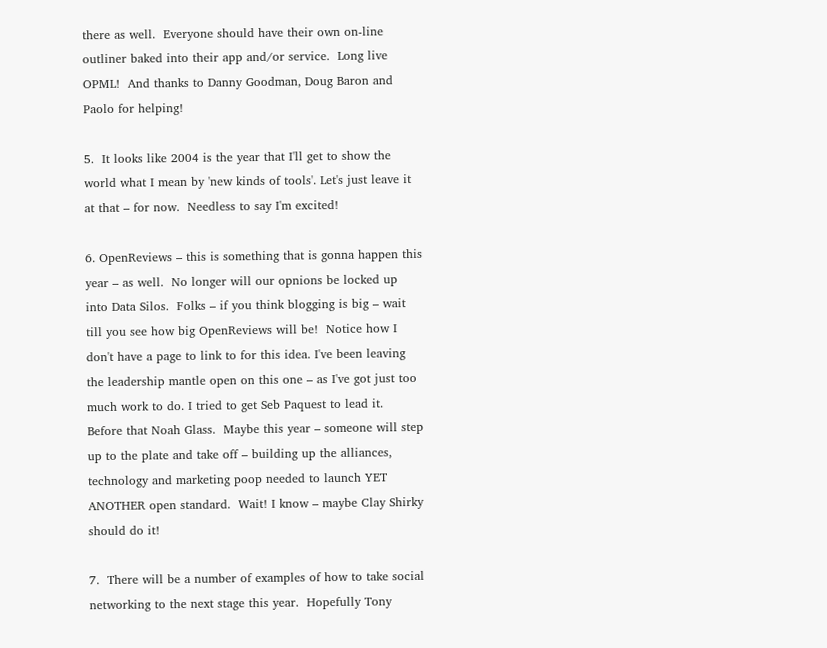there as well.  Everyone should have their own on-line outliner baked into their app and/or service.  Long live OPML!  And thanks to Danny Goodman, Doug Baron and Paolo for helping!

5.  It looks like 2004 is the year that I'll get to show the world what I mean by 'new kinds of tools'. Let's just leave it at that – for now.  Needless to say I'm excited!

6. OpenReviews – this is something that is gonna happen this year – as well.  No longer will our opnions be locked up into Data Silos.  Folks – if you think blogging is big – wait till you see how big OpenReviews will be!  Notice how I don't have a page to link to for this idea. I've been leaving the leadership mantle open on this one – as I've got just too much work to do. I tried to get Seb Paquest to lead it.  Before that Noah Glass.  Maybe this year – someone will step up to the plate and take off – building up the alliances, technology and marketing poop needed to launch YET ANOTHER open standard.  Wait! I know – maybe Clay Shirky should do it!

7.  There will be a number of examples of how to take social networking to the next stage this year.  Hopefully Tony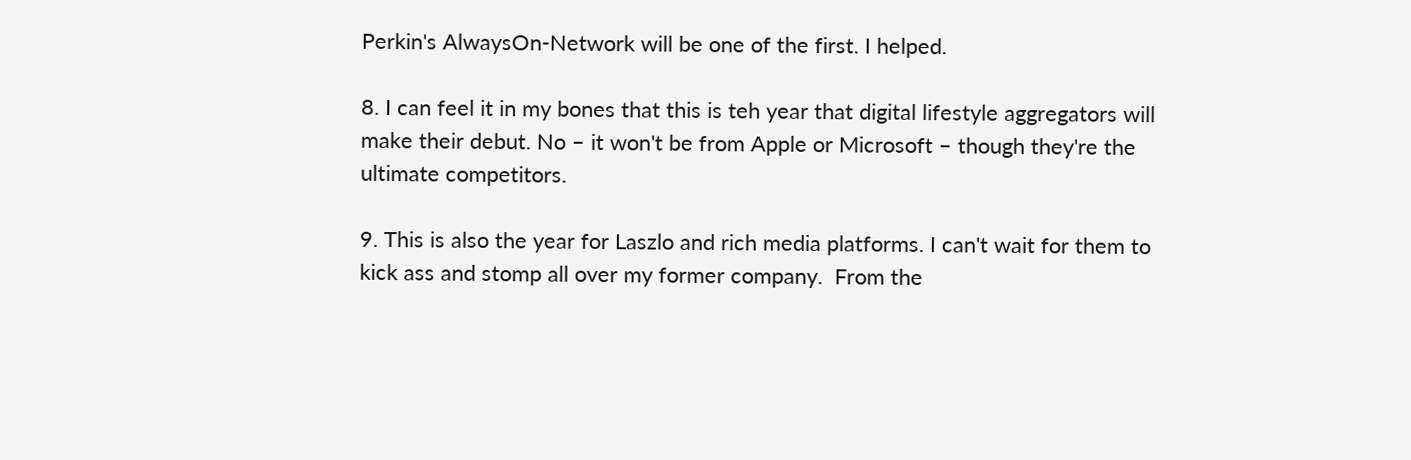Perkin's AlwaysOn-Network will be one of the first. I helped.

8. I can feel it in my bones that this is teh year that digital lifestyle aggregators will make their debut. No – it won't be from Apple or Microsoft – though they're the ultimate competitors.

9. This is also the year for Laszlo and rich media platforms. I can't wait for them to kick ass and stomp all over my former company.  From the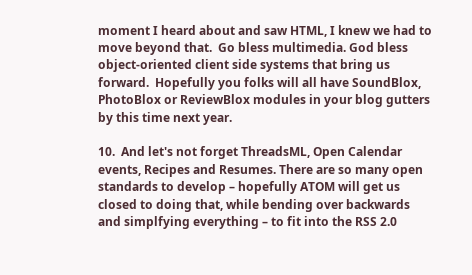moment I heard about and saw HTML, I knew we had to move beyond that.  Go bless multimedia. God bless object-oriented client side systems that bring us forward.  Hopefully you folks will all have SoundBlox, PhotoBlox or ReviewBlox modules in your blog gutters by this time next year.

10.  And let's not forget ThreadsML, Open Calendar events, Recipes and Resumes. There are so many open standards to develop – hopefully ATOM will get us closed to doing that, while bending over backwards and simplfying everything – to fit into the RSS 2.0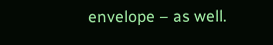envelope – as well.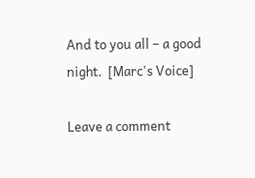And to you all – a good night.  [Marc's Voice]

Leave a comment